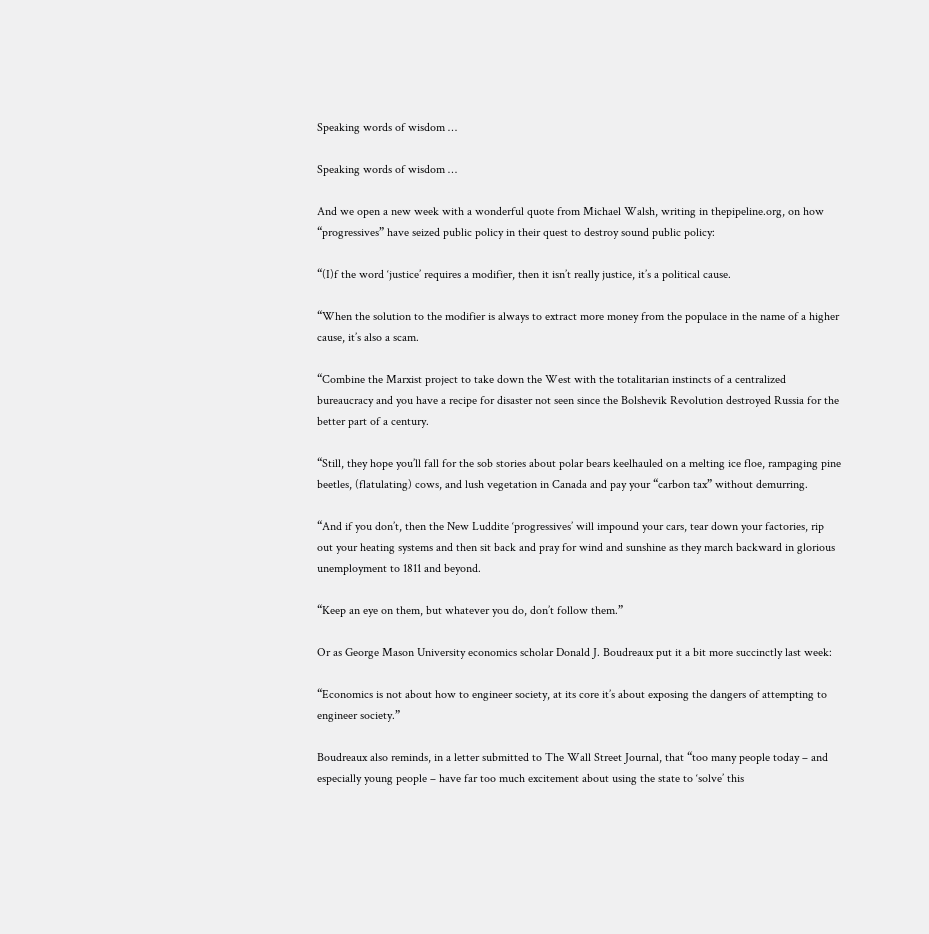Speaking words of wisdom …

Speaking words of wisdom …

And we open a new week with a wonderful quote from Michael Walsh, writing in thepipeline.org, on how “progressives” have seized public policy in their quest to destroy sound public policy:

“(I)f the word ‘justice’ requires a modifier, then it isn’t really justice, it’s a political cause.

“When the solution to the modifier is always to extract more money from the populace in the name of a higher cause, it’s also a scam.

“Combine the Marxist project to take down the West with the totalitarian instincts of a centralized bureaucracy and you have a recipe for disaster not seen since the Bolshevik Revolution destroyed Russia for the better part of a century.

“Still, they hope you’ll fall for the sob stories about polar bears keelhauled on a melting ice floe, rampaging pine beetles, (flatulating) cows, and lush vegetation in Canada and pay your “carbon tax” without demurring.

“And if you don’t, then the New Luddite ‘progressives’ will impound your cars, tear down your factories, rip out your heating systems and then sit back and pray for wind and sunshine as they march backward in glorious unemployment to 1811 and beyond.

“Keep an eye on them, but whatever you do, don’t follow them.”

Or as George Mason University economics scholar Donald J. Boudreaux put it a bit more succinctly last week:

“Economics is not about how to engineer society, at its core it’s about exposing the dangers of attempting to engineer society.”

Boudreaux also reminds, in a letter submitted to The Wall Street Journal, that “too many people today – and especially young people – have far too much excitement about using the state to ‘solve’ this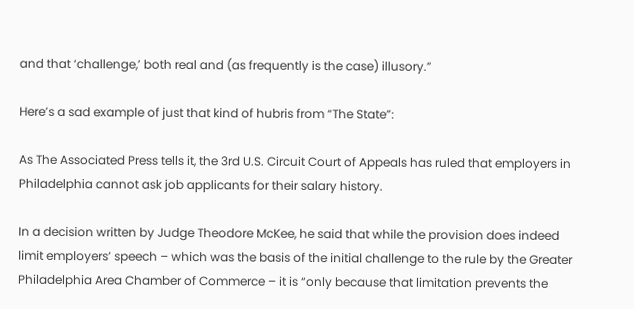and that ‘challenge,’ both real and (as frequently is the case) illusory.”

Here’s a sad example of just that kind of hubris from “The State”:

As The Associated Press tells it, the 3rd U.S. Circuit Court of Appeals has ruled that employers in Philadelphia cannot ask job applicants for their salary history.

In a decision written by Judge Theodore McKee, he said that while the provision does indeed limit employers’ speech – which was the basis of the initial challenge to the rule by the Greater Philadelphia Area Chamber of Commerce – it is “only because that limitation prevents the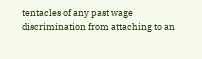tentacles of any past wage discrimination from attaching to an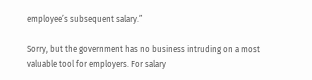employee’s subsequent salary.”

Sorry, but the government has no business intruding on a most valuable tool for employers. For salary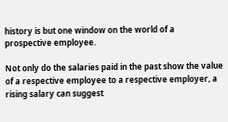history is but one window on the world of a prospective employee.

Not only do the salaries paid in the past show the value of a respective employee to a respective employer, a rising salary can suggest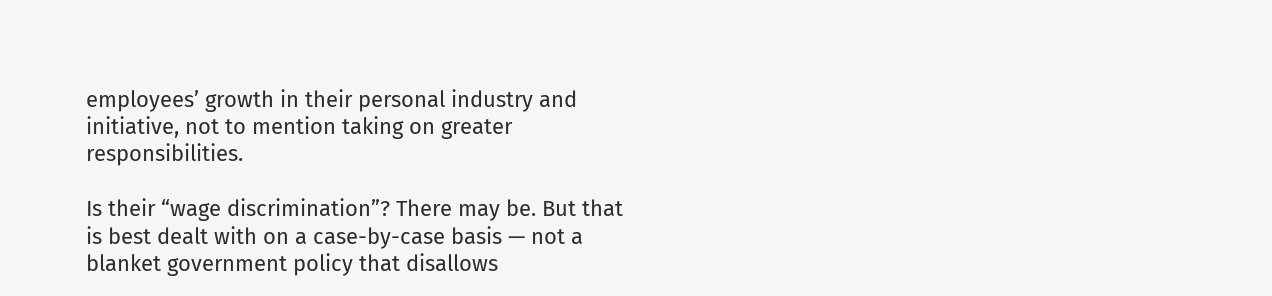employees’ growth in their personal industry and initiative, not to mention taking on greater responsibilities.

Is their “wage discrimination”? There may be. But that is best dealt with on a case-by-case basis — not a blanket government policy that disallows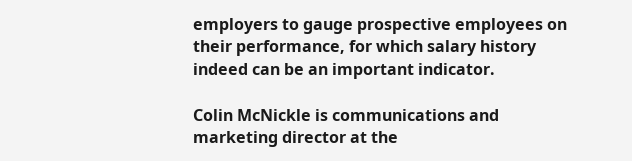employers to gauge prospective employees on their performance, for which salary history indeed can be an important indicator.

Colin McNickle is communications and marketing director at the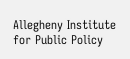Allegheny Institute for Public Policy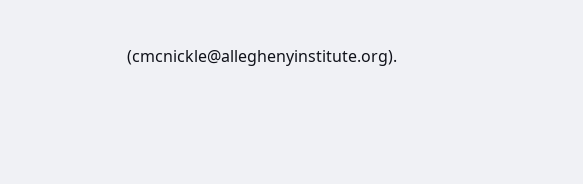(cmcnickle@alleghenyinstitute.org).